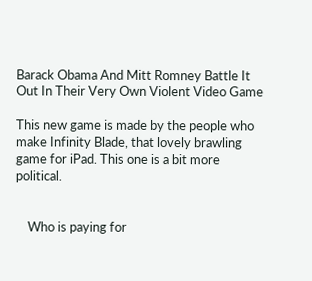Barack Obama And Mitt Romney Battle It Out In Their Very Own Violent Video Game

This new game is made by the people who make Infinity Blade, that lovely brawling game for iPad. This one is a bit more political.


    Who is paying for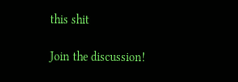this shit

Join the discussion!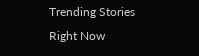Trending Stories Right Now